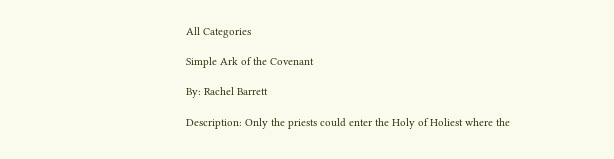All Categories

Simple Ark of the Covenant

By: Rachel Barrett

Description: Only the priests could enter the Holy of Holiest where the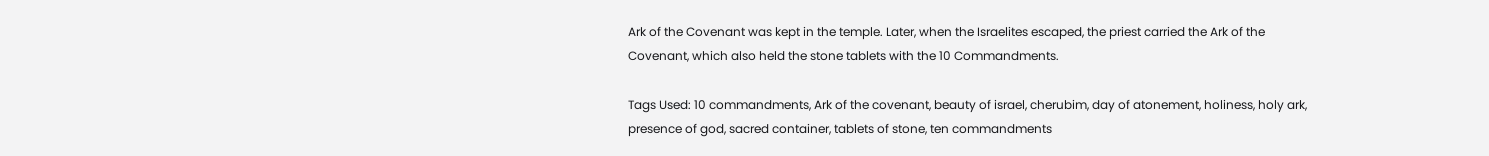Ark of the Covenant was kept in the temple. Later, when the Israelites escaped, the priest carried the Ark of the Covenant, which also held the stone tablets with the 10 Commandments.

Tags Used: 10 commandments, Ark of the covenant, beauty of israel, cherubim, day of atonement, holiness, holy ark, presence of god, sacred container, tablets of stone, ten commandments